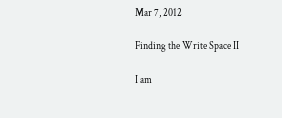Mar 7, 2012

Finding the Write Space II

I am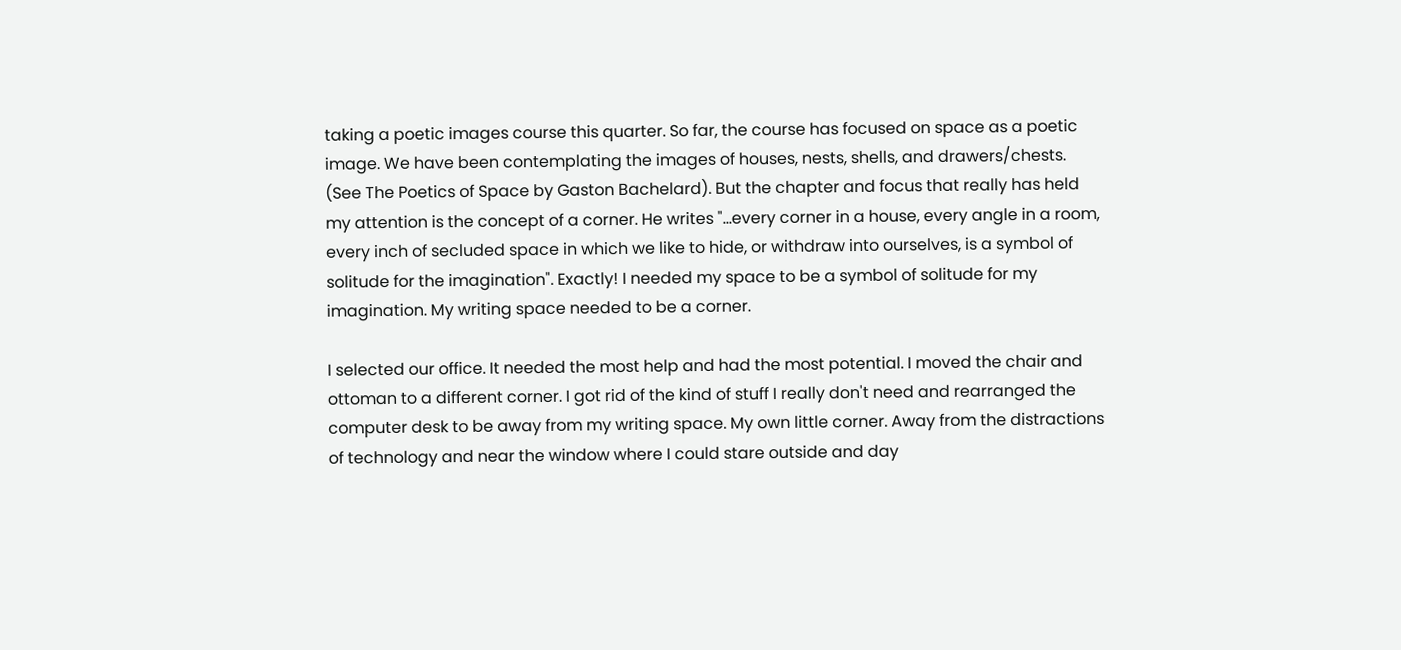taking a poetic images course this quarter. So far, the course has focused on space as a poetic image. We have been contemplating the images of houses, nests, shells, and drawers/chests. (See The Poetics of Space by Gaston Bachelard). But the chapter and focus that really has held my attention is the concept of a corner. He writes "...every corner in a house, every angle in a room, every inch of secluded space in which we like to hide, or withdraw into ourselves, is a symbol of solitude for the imagination". Exactly! I needed my space to be a symbol of solitude for my imagination. My writing space needed to be a corner.

I selected our office. It needed the most help and had the most potential. I moved the chair and ottoman to a different corner. I got rid of the kind of stuff I really don't need and rearranged the computer desk to be away from my writing space. My own little corner. Away from the distractions of technology and near the window where I could stare outside and day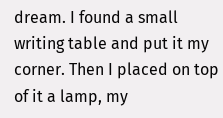dream. I found a small writing table and put it my corner. Then I placed on top of it a lamp, my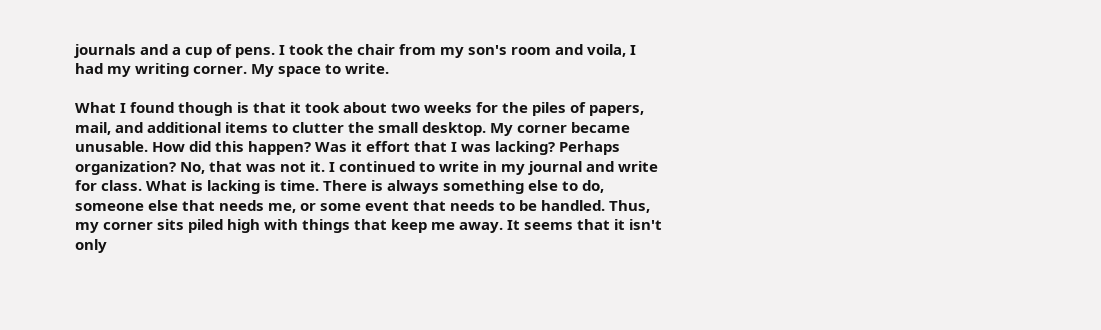journals and a cup of pens. I took the chair from my son's room and voila, I had my writing corner. My space to write.

What I found though is that it took about two weeks for the piles of papers, mail, and additional items to clutter the small desktop. My corner became unusable. How did this happen? Was it effort that I was lacking? Perhaps organization? No, that was not it. I continued to write in my journal and write for class. What is lacking is time. There is always something else to do, someone else that needs me, or some event that needs to be handled. Thus, my corner sits piled high with things that keep me away. It seems that it isn't only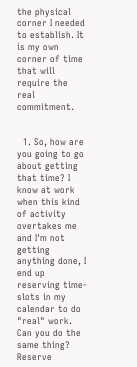the physical corner I needed to establish. It is my own corner of time that will require the real commitment.


  1. So, how are you going to go about getting that time? I know at work when this kind of activity overtakes me and I'm not getting anything done, I end up reserving time-slots in my calendar to do "real" work. Can you do the same thing? Reserve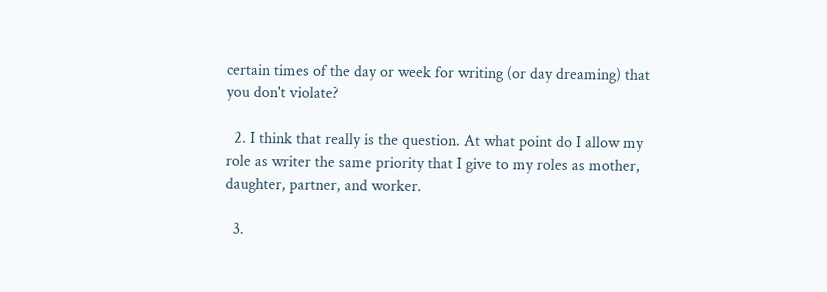certain times of the day or week for writing (or day dreaming) that you don't violate?

  2. I think that really is the question. At what point do I allow my role as writer the same priority that I give to my roles as mother, daughter, partner, and worker.

  3.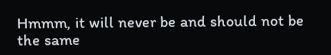Hmmm, it will never be and should not be the same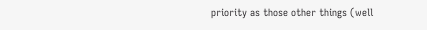priority as those other things (well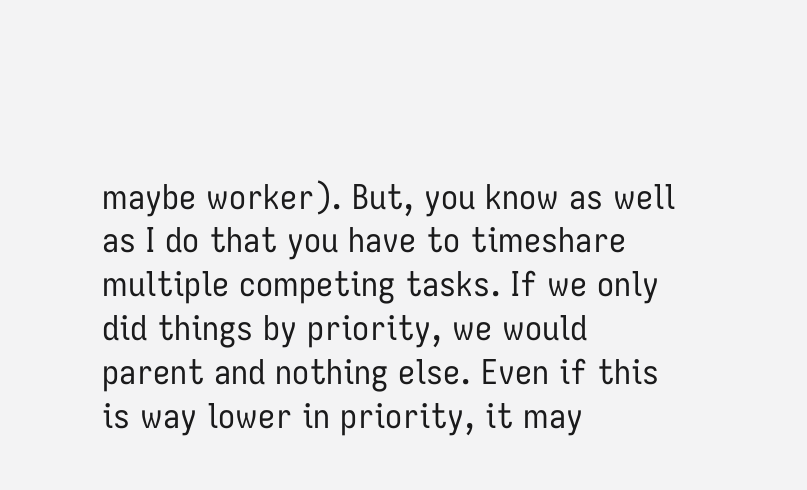maybe worker). But, you know as well as I do that you have to timeshare multiple competing tasks. If we only did things by priority, we would parent and nothing else. Even if this is way lower in priority, it may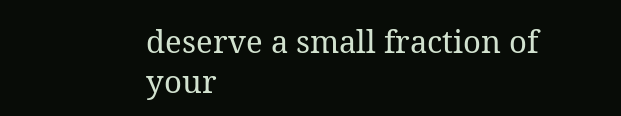deserve a small fraction of your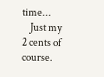time...
    Just my 2 cents of course.